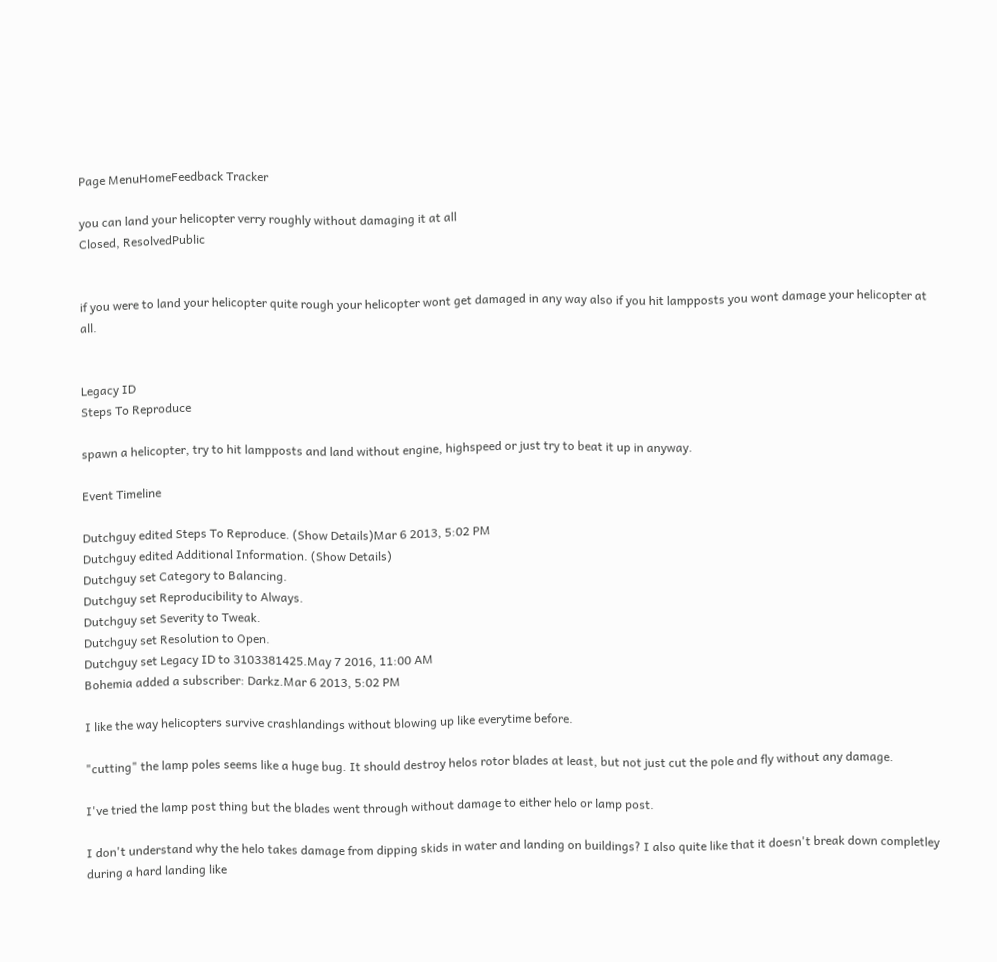Page MenuHomeFeedback Tracker

you can land your helicopter verry roughly without damaging it at all
Closed, ResolvedPublic


if you were to land your helicopter quite rough your helicopter wont get damaged in any way also if you hit lampposts you wont damage your helicopter at all.


Legacy ID
Steps To Reproduce

spawn a helicopter, try to hit lampposts and land without engine, highspeed or just try to beat it up in anyway.

Event Timeline

Dutchguy edited Steps To Reproduce. (Show Details)Mar 6 2013, 5:02 PM
Dutchguy edited Additional Information. (Show Details)
Dutchguy set Category to Balancing.
Dutchguy set Reproducibility to Always.
Dutchguy set Severity to Tweak.
Dutchguy set Resolution to Open.
Dutchguy set Legacy ID to 3103381425.May 7 2016, 11:00 AM
Bohemia added a subscriber: Darkz.Mar 6 2013, 5:02 PM

I like the way helicopters survive crashlandings without blowing up like everytime before.

"cutting" the lamp poles seems like a huge bug. It should destroy helos rotor blades at least, but not just cut the pole and fly without any damage.

I've tried the lamp post thing but the blades went through without damage to either helo or lamp post.

I don't understand why the helo takes damage from dipping skids in water and landing on buildings? I also quite like that it doesn't break down completley during a hard landing like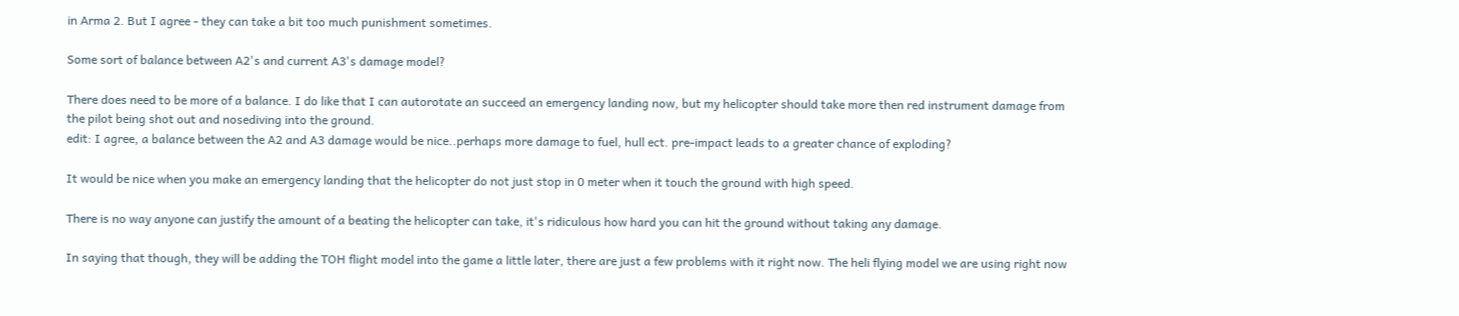in Arma 2. But I agree - they can take a bit too much punishment sometimes.

Some sort of balance between A2's and current A3's damage model?

There does need to be more of a balance. I do like that I can autorotate an succeed an emergency landing now, but my helicopter should take more then red instrument damage from the pilot being shot out and nosediving into the ground.
edit: I agree, a balance between the A2 and A3 damage would be nice..perhaps more damage to fuel, hull ect. pre-impact leads to a greater chance of exploding?

It would be nice when you make an emergency landing that the helicopter do not just stop in 0 meter when it touch the ground with high speed.

There is no way anyone can justify the amount of a beating the helicopter can take, it's ridiculous how hard you can hit the ground without taking any damage.

In saying that though, they will be adding the TOH flight model into the game a little later, there are just a few problems with it right now. The heli flying model we are using right now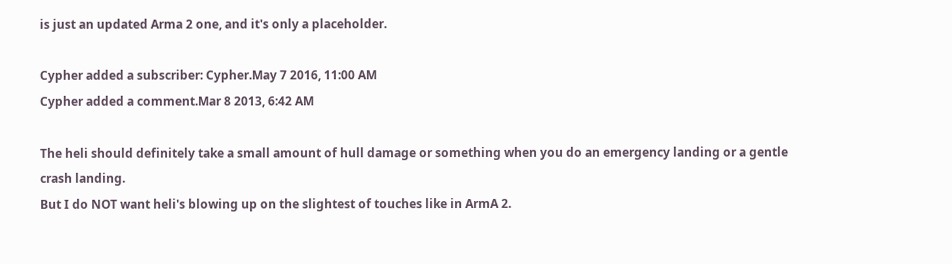is just an updated Arma 2 one, and it's only a placeholder.

Cypher added a subscriber: Cypher.May 7 2016, 11:00 AM
Cypher added a comment.Mar 8 2013, 6:42 AM

The heli should definitely take a small amount of hull damage or something when you do an emergency landing or a gentle crash landing.
But I do NOT want heli's blowing up on the slightest of touches like in ArmA 2.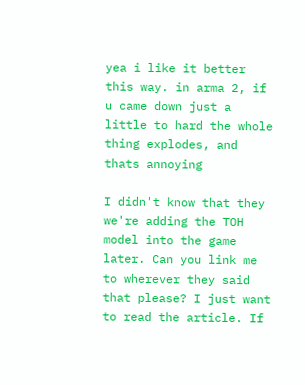yea i like it better this way. in arma 2, if u came down just a little to hard the whole thing explodes, and thats annoying

I didn't know that they we're adding the TOH model into the game later. Can you link me to wherever they said that please? I just want to read the article. If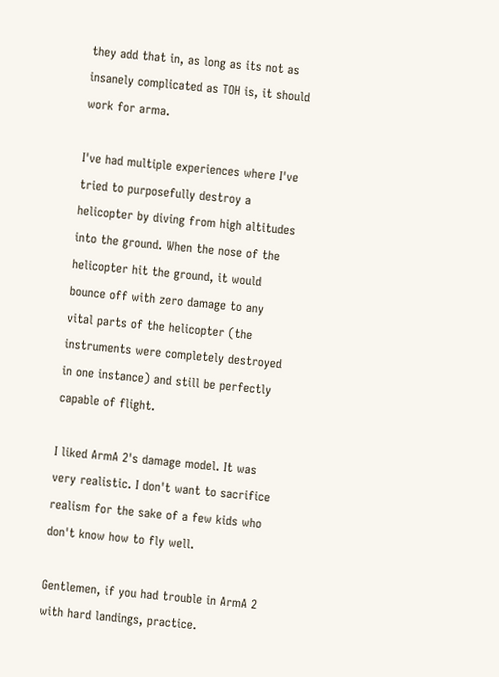they add that in, as long as its not as insanely complicated as TOH is, it should work for arma.

I've had multiple experiences where I've tried to purposefully destroy a helicopter by diving from high altitudes into the ground. When the nose of the helicopter hit the ground, it would bounce off with zero damage to any vital parts of the helicopter (the instruments were completely destroyed in one instance) and still be perfectly capable of flight.

I liked ArmA 2's damage model. It was very realistic. I don't want to sacrifice realism for the sake of a few kids who don't know how to fly well.

Gentlemen, if you had trouble in ArmA 2 with hard landings, practice.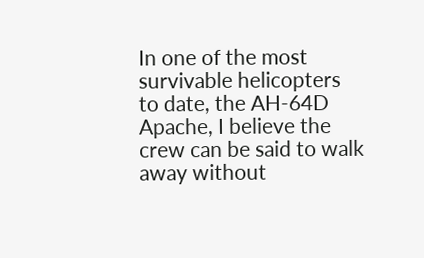In one of the most survivable helicopters to date, the AH-64D Apache, I believe the crew can be said to walk away without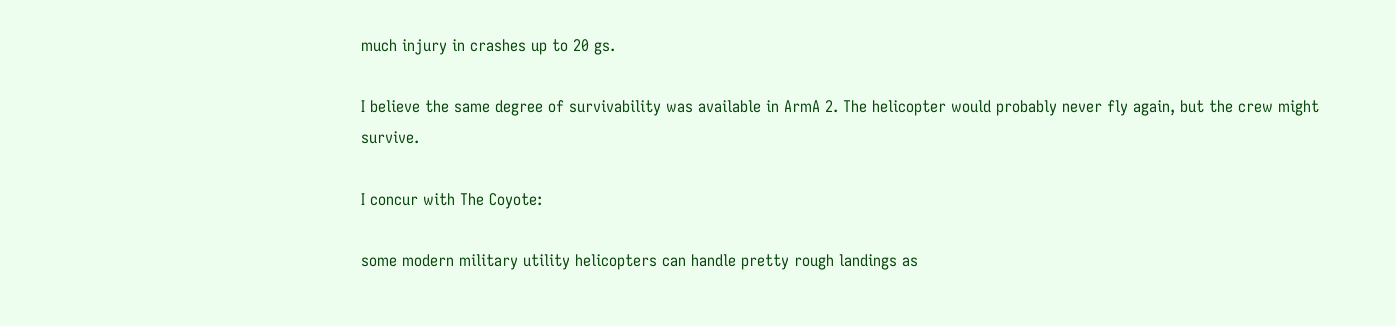much injury in crashes up to 20 gs.

I believe the same degree of survivability was available in ArmA 2. The helicopter would probably never fly again, but the crew might survive.

I concur with The Coyote:

some modern military utility helicopters can handle pretty rough landings as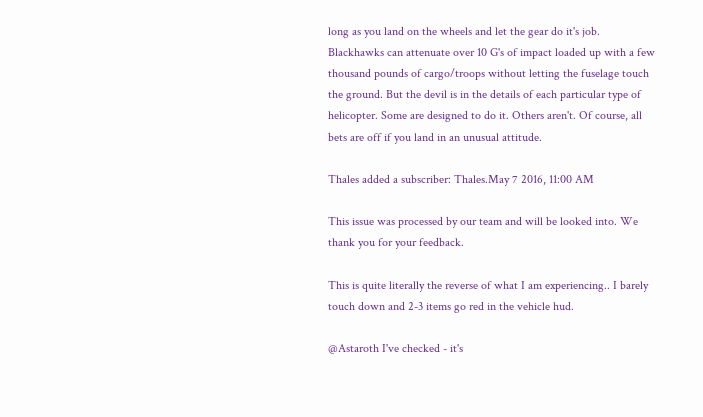long as you land on the wheels and let the gear do it's job. Blackhawks can attenuate over 10 G's of impact loaded up with a few thousand pounds of cargo/troops without letting the fuselage touch the ground. But the devil is in the details of each particular type of helicopter. Some are designed to do it. Others aren't. Of course, all bets are off if you land in an unusual attitude.

Thales added a subscriber: Thales.May 7 2016, 11:00 AM

This issue was processed by our team and will be looked into. We thank you for your feedback.

This is quite literally the reverse of what I am experiencing.. I barely touch down and 2-3 items go red in the vehicle hud.

@Astaroth I've checked - it's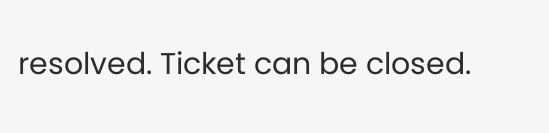resolved. Ticket can be closed.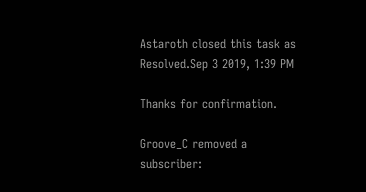Astaroth closed this task as Resolved.Sep 3 2019, 1:39 PM

Thanks for confirmation.

Groove_C removed a subscriber: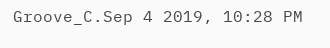Groove_C.Sep 4 2019, 10:28 PM